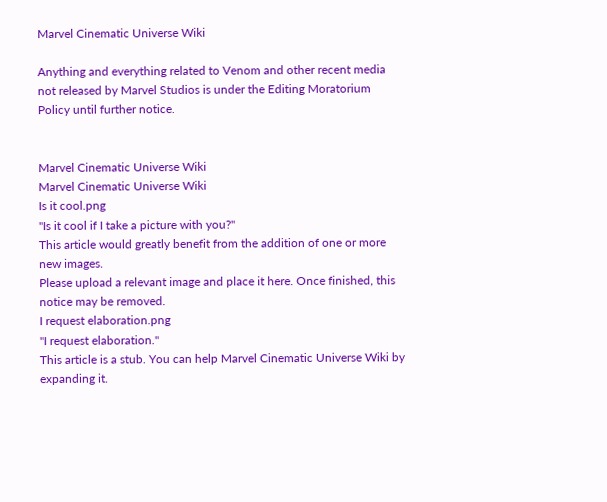Marvel Cinematic Universe Wiki

Anything and everything related to Venom and other recent media not released by Marvel Studios is under the Editing Moratorium Policy until further notice.


Marvel Cinematic Universe Wiki
Marvel Cinematic Universe Wiki
Is it cool.png
"Is it cool if I take a picture with you?"
This article would greatly benefit from the addition of one or more new images.
Please upload a relevant image and place it here. Once finished, this notice may be removed.
I request elaboration.png
"I request elaboration."
This article is a stub. You can help Marvel Cinematic Universe Wiki by expanding it.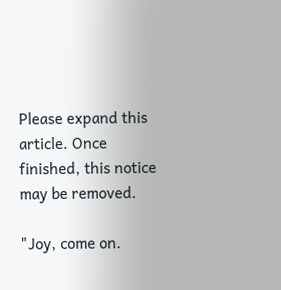Please expand this article. Once finished, this notice may be removed.

"Joy, come on.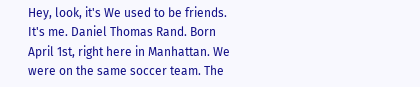Hey, look, it's We used to be friends. It's me. Daniel Thomas Rand. Born April 1st, right here in Manhattan. We were on the same soccer team. The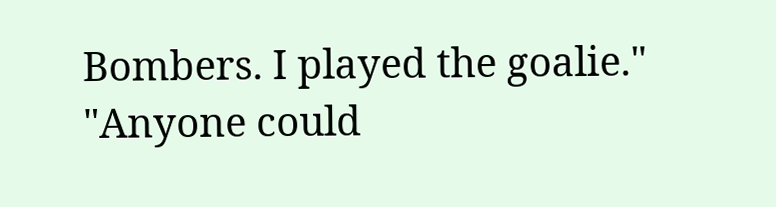Bombers. I played the goalie."
"Anyone could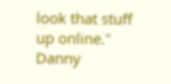look that stuff up online."
Danny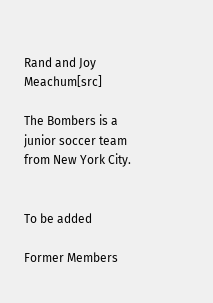Rand and Joy Meachum[src]

The Bombers is a junior soccer team from New York City.


To be added

Former Members